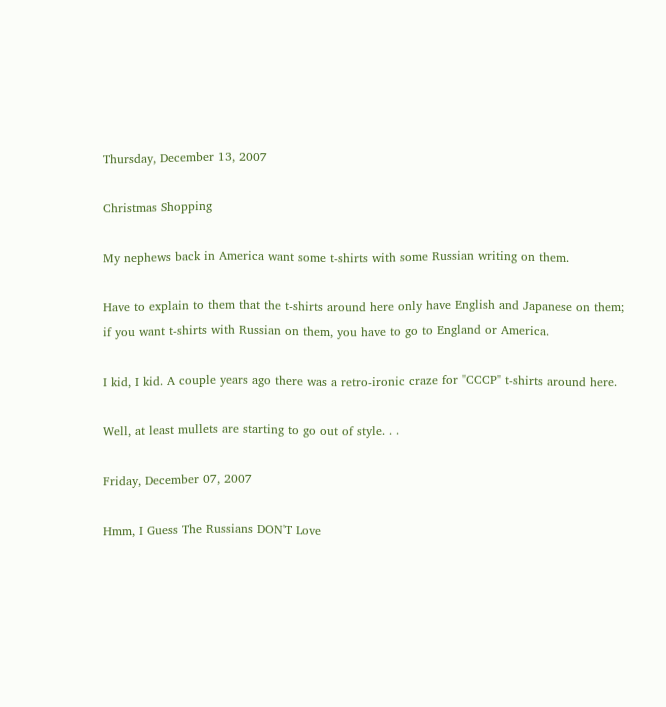Thursday, December 13, 2007

Christmas Shopping

My nephews back in America want some t-shirts with some Russian writing on them.

Have to explain to them that the t-shirts around here only have English and Japanese on them; if you want t-shirts with Russian on them, you have to go to England or America.

I kid, I kid. A couple years ago there was a retro-ironic craze for "CCCP" t-shirts around here.

Well, at least mullets are starting to go out of style. . .

Friday, December 07, 2007

Hmm, I Guess The Russians DON'T Love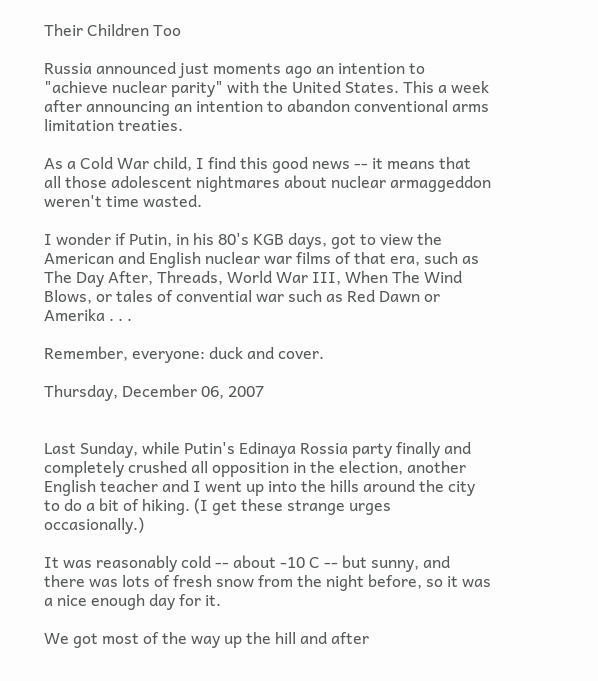Their Children Too

Russia announced just moments ago an intention to "achieve nuclear parity" with the United States. This a week after announcing an intention to abandon conventional arms limitation treaties.

As a Cold War child, I find this good news -- it means that all those adolescent nightmares about nuclear armaggeddon weren't time wasted.

I wonder if Putin, in his 80's KGB days, got to view the American and English nuclear war films of that era, such as The Day After, Threads, World War III, When The Wind Blows, or tales of convential war such as Red Dawn or Amerika . . .

Remember, everyone: duck and cover.

Thursday, December 06, 2007


Last Sunday, while Putin's Edinaya Rossia party finally and completely crushed all opposition in the election, another English teacher and I went up into the hills around the city to do a bit of hiking. (I get these strange urges occasionally.)

It was reasonably cold -- about -10 C -- but sunny, and there was lots of fresh snow from the night before, so it was a nice enough day for it.

We got most of the way up the hill and after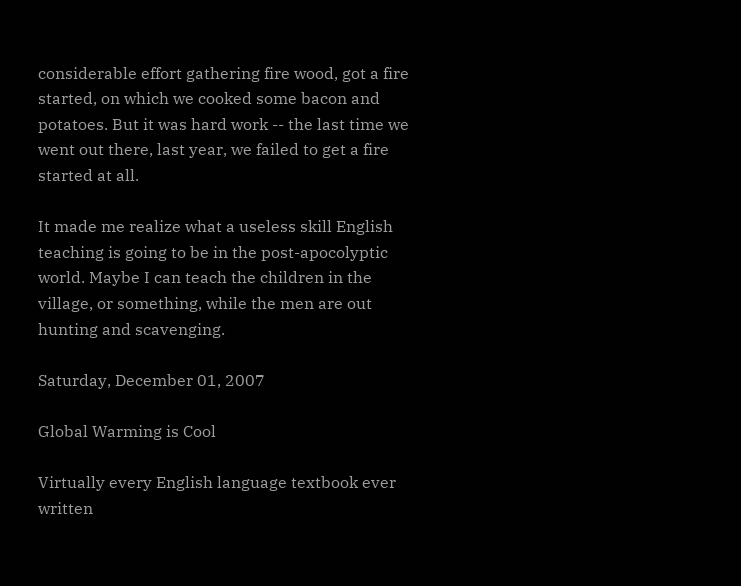considerable effort gathering fire wood, got a fire started, on which we cooked some bacon and potatoes. But it was hard work -- the last time we went out there, last year, we failed to get a fire started at all.

It made me realize what a useless skill English teaching is going to be in the post-apocolyptic world. Maybe I can teach the children in the village, or something, while the men are out hunting and scavenging.

Saturday, December 01, 2007

Global Warming is Cool

Virtually every English language textbook ever written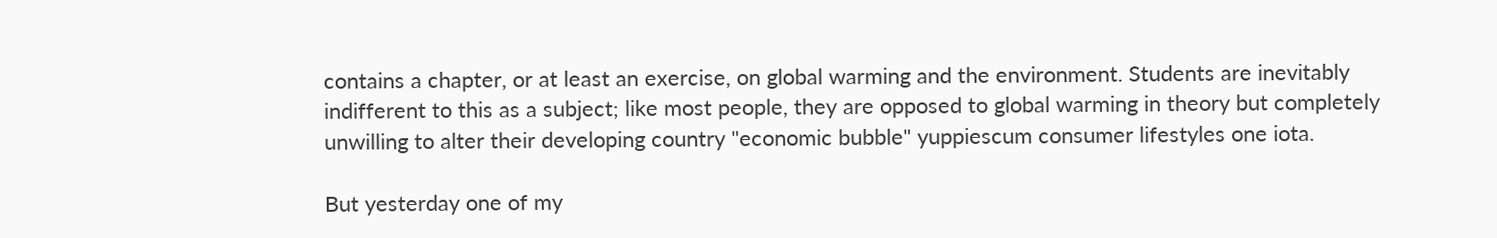contains a chapter, or at least an exercise, on global warming and the environment. Students are inevitably indifferent to this as a subject; like most people, they are opposed to global warming in theory but completely unwilling to alter their developing country "economic bubble" yuppiescum consumer lifestyles one iota.

But yesterday one of my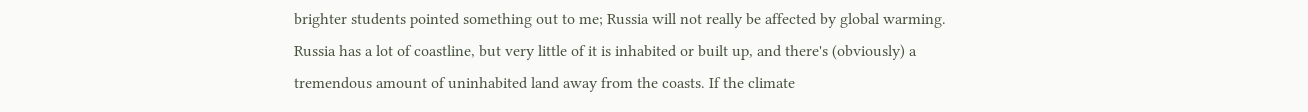brighter students pointed something out to me; Russia will not really be affected by global warming. Russia has a lot of coastline, but very little of it is inhabited or built up, and there's (obviously) a tremendous amount of uninhabited land away from the coasts. If the climate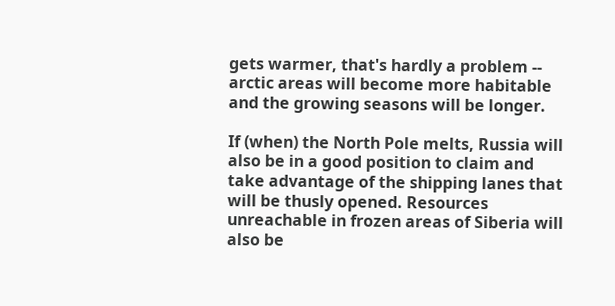gets warmer, that's hardly a problem -- arctic areas will become more habitable and the growing seasons will be longer.

If (when) the North Pole melts, Russia will also be in a good position to claim and take advantage of the shipping lanes that will be thusly opened. Resources unreachable in frozen areas of Siberia will also be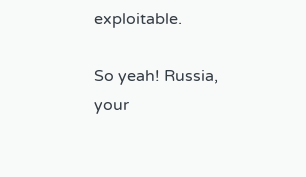exploitable.

So yeah! Russia, your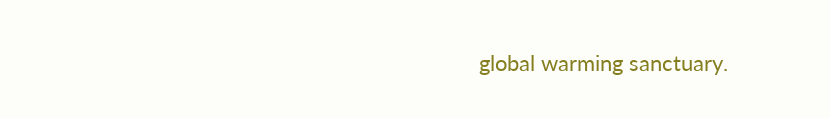global warming sanctuary.